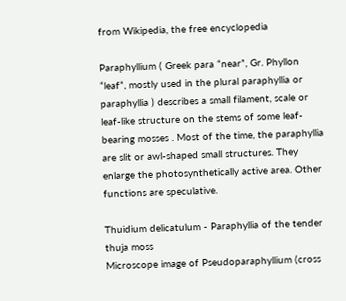from Wikipedia, the free encyclopedia

Paraphyllium ( Greek para “near”, Gr. Phyllon “leaf”, mostly used in the plural paraphyllia or paraphyllia ) describes a small filament, scale or leaf-like structure on the stems of some leaf-bearing mosses . Most of the time, the paraphyllia are slit or awl-shaped small structures. They enlarge the photosynthetically active area. Other functions are speculative.

Thuidium delicatulum - Paraphyllia of the tender thuja moss
Microscope image of Pseudoparaphyllium (cross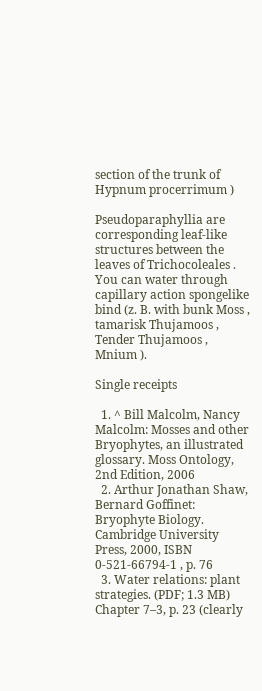section of the trunk of Hypnum procerrimum )

Pseudoparaphyllia are corresponding leaf-like structures between the leaves of Trichocoleales . You can water through capillary action spongelike bind (z. B. with bunk Moss , tamarisk Thujamoos , Tender Thujamoos , Mnium ).

Single receipts

  1. ^ Bill Malcolm, Nancy Malcolm: Mosses and other Bryophytes, an illustrated glossary. Moss Ontology, 2nd Edition, 2006
  2. Arthur Jonathan Shaw, Bernard Goffinet: Bryophyte Biology. Cambridge University Press, 2000, ISBN 0-521-66794-1 , p. 76
  3. Water relations: plant strategies. (PDF; 1.3 MB) Chapter 7–3, p. 23 (clearly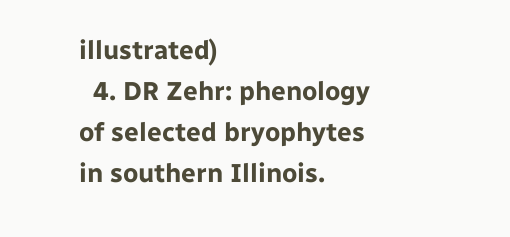illustrated)
  4. DR Zehr: phenology of selected bryophytes in southern Illinois.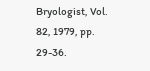Bryologist, Vol. 82, 1979, pp. 29-36.